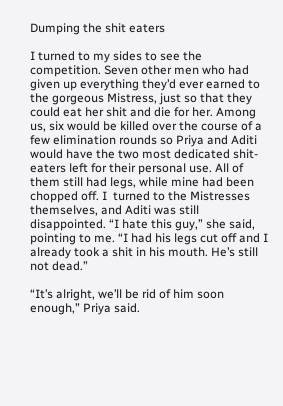Dumping the shit eaters

I turned to my sides to see the competition. Seven other men who had given up everything they’d ever earned to the gorgeous Mistress, just so that they could eat her shit and die for her. Among us, six would be killed over the course of a few elimination rounds so Priya and Aditi would have the two most dedicated shit-eaters left for their personal use. All of them still had legs, while mine had been chopped off. I  turned to the Mistresses themselves, and Aditi was still disappointed. “I hate this guy,” she said, pointing to me. “I had his legs cut off and I already took a shit in his mouth. He’s still not dead.”

“It’s alright, we’ll be rid of him soon enough,” Priya said.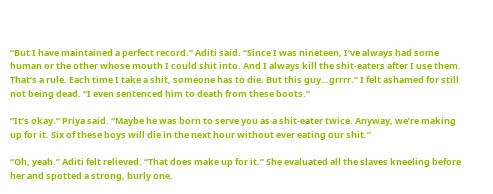“But I have maintained a perfect record.” Aditi said. “Since I was nineteen, I’ve always had some human or the other whose mouth I could shit into. And I always kill the shit-eaters after I use them. That’s a rule. Each time I take a shit, someone has to die. But this guy…grrrr.” I felt ashamed for still not being dead. “I even sentenced him to death from these boots.”

“It’s okay.” Priya said. “Maybe he was born to serve you as a shit-eater twice. Anyway, we’re making up for it. Six of these boys will die in the next hour without ever eating our shit.”

“Oh, yeah.” Aditi felt relieved. “That does make up for it.” She evaluated all the slaves kneeling before her and spotted a strong, burly one.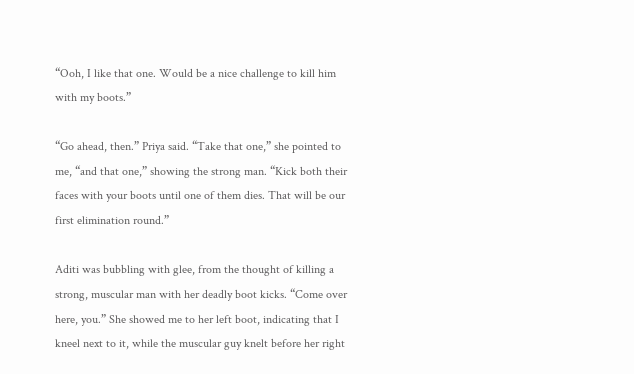“Ooh, I like that one. Would be a nice challenge to kill him with my boots.”

“Go ahead, then.” Priya said. “Take that one,” she pointed to me, “and that one,” showing the strong man. “Kick both their faces with your boots until one of them dies. That will be our first elimination round.”

Aditi was bubbling with glee, from the thought of killing a strong, muscular man with her deadly boot kicks. “Come over here, you.” She showed me to her left boot, indicating that I kneel next to it, while the muscular guy knelt before her right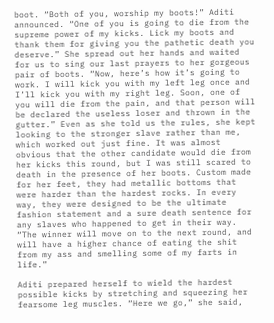boot. “Both of you, worship my boots!” Aditi announced. “One of you is going to die from the supreme power of my kicks. Lick my boots and thank them for giving you the pathetic death you deserve.” She spread out her hands and waited for us to sing our last prayers to her gorgeous pair of boots. “Now, here’s how it’s going to work. I will kick you with my left leg once and I’ll kick you with my right leg. Soon, one of you will die from the pain, and that person will be declared the useless loser and thrown in the gutter.” Even as she told us the rules, she kept looking to the stronger slave rather than me, which worked out just fine. It was almost obvious that the other candidate would die from her kicks this round, but I was still scared to death in the presence of her boots. Custom made for her feet, they had metallic bottoms that were harder than the hardest rocks. In every way, they were designed to be the ultimate fashion statement and a sure death sentence for any slaves who happened to get in their way. “The winner will move on to the next round, and will have a higher chance of eating the shit from my ass and smelling some of my farts in life.”

Aditi prepared herself to wield the hardest possible kicks by stretching and squeezing her fearsome leg muscles. “Here we go,” she said,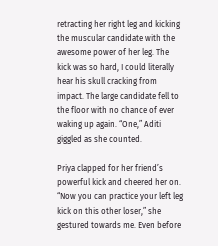retracting her right leg and kicking the muscular candidate with the awesome power of her leg. The kick was so hard, I could literally hear his skull cracking from impact. The large candidate fell to the floor with no chance of ever waking up again. “One,” Aditi giggled as she counted.

Priya clapped for her friend’s powerful kick and cheered her on. “Now you can practice your left leg kick on this other loser,” she gestured towards me. Even before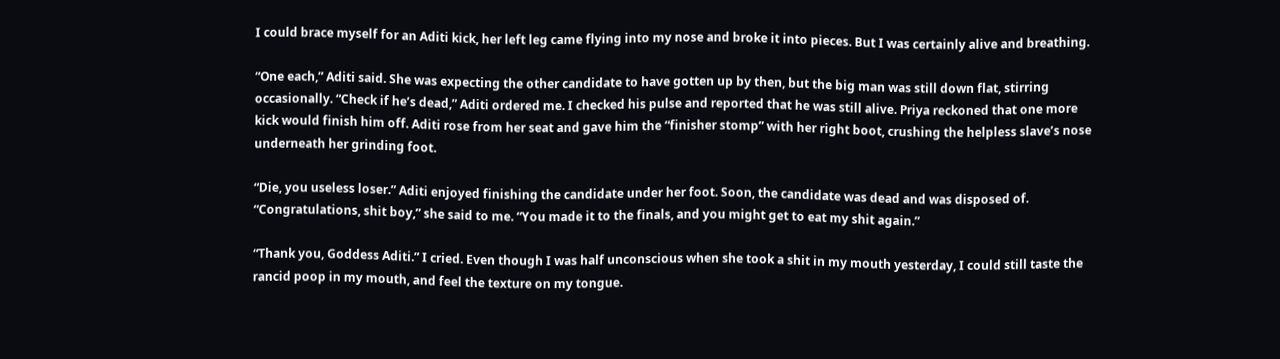I could brace myself for an Aditi kick, her left leg came flying into my nose and broke it into pieces. But I was certainly alive and breathing.

“One each,” Aditi said. She was expecting the other candidate to have gotten up by then, but the big man was still down flat, stirring occasionally. “Check if he’s dead,” Aditi ordered me. I checked his pulse and reported that he was still alive. Priya reckoned that one more kick would finish him off. Aditi rose from her seat and gave him the “finisher stomp” with her right boot, crushing the helpless slave’s nose underneath her grinding foot.

“Die, you useless loser.” Aditi enjoyed finishing the candidate under her foot. Soon, the candidate was dead and was disposed of. “Congratulations, shit boy,” she said to me. “You made it to the finals, and you might get to eat my shit again.”

“Thank you, Goddess Aditi.” I cried. Even though I was half unconscious when she took a shit in my mouth yesterday, I could still taste the rancid poop in my mouth, and feel the texture on my tongue.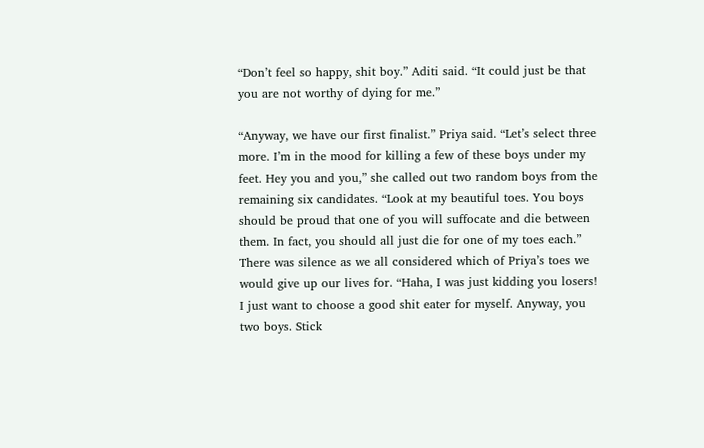“Don’t feel so happy, shit boy.” Aditi said. “It could just be that you are not worthy of dying for me.”

“Anyway, we have our first finalist.” Priya said. “Let’s select three more. I’m in the mood for killing a few of these boys under my feet. Hey you and you,” she called out two random boys from the remaining six candidates. “Look at my beautiful toes. You boys should be proud that one of you will suffocate and die between them. In fact, you should all just die for one of my toes each.” There was silence as we all considered which of Priya’s toes we would give up our lives for. “Haha, I was just kidding you losers! I just want to choose a good shit eater for myself. Anyway, you two boys. Stick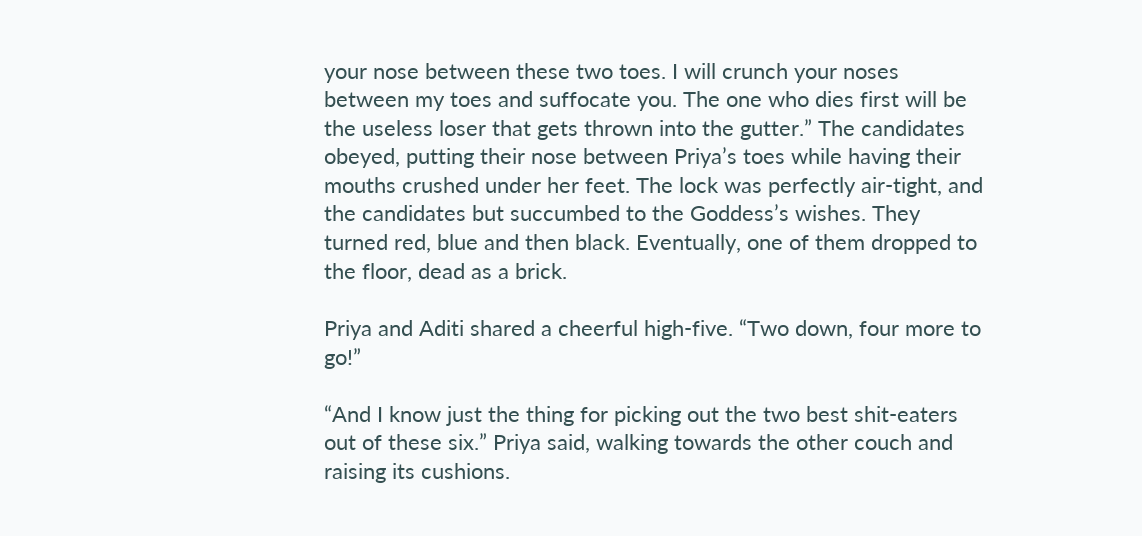your nose between these two toes. I will crunch your noses between my toes and suffocate you. The one who dies first will be the useless loser that gets thrown into the gutter.” The candidates obeyed, putting their nose between Priya’s toes while having their mouths crushed under her feet. The lock was perfectly air-tight, and the candidates but succumbed to the Goddess’s wishes. They turned red, blue and then black. Eventually, one of them dropped to the floor, dead as a brick.

Priya and Aditi shared a cheerful high-five. “Two down, four more to go!”

“And I know just the thing for picking out the two best shit-eaters out of these six.” Priya said, walking towards the other couch and raising its cushions.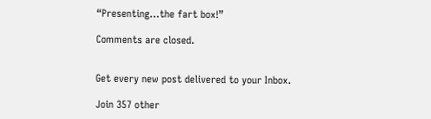“Presenting…the fart box!”

Comments are closed.


Get every new post delivered to your Inbox.

Join 357 other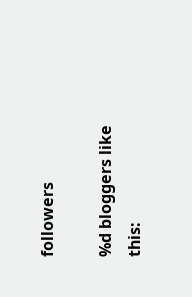followers

%d bloggers like this: